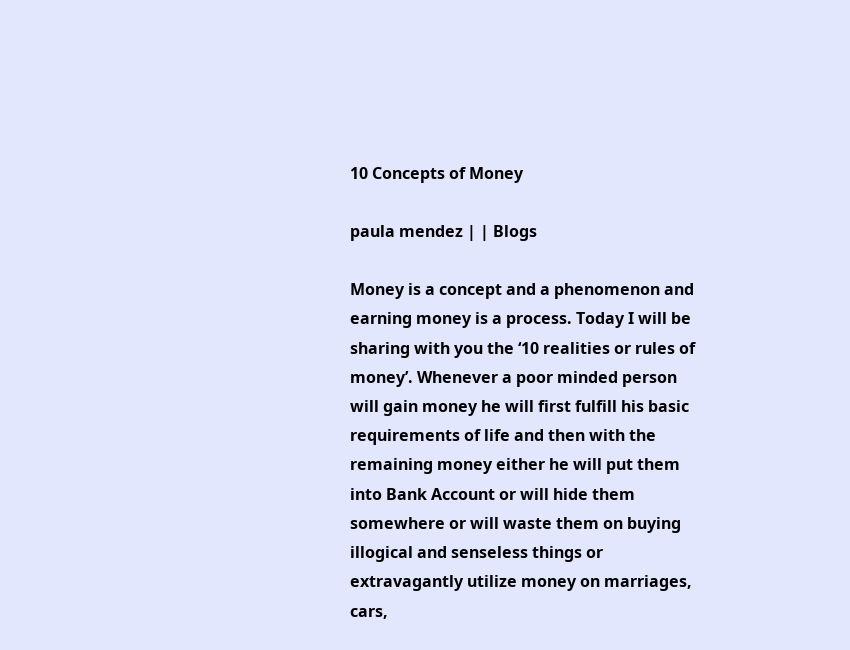10 Concepts of Money

paula mendez | | Blogs

Money is a concept and a phenomenon and earning money is a process. Today I will be sharing with you the ‘10 realities or rules of money’. Whenever a poor minded person will gain money he will first fulfill his basic requirements of life and then with the remaining money either he will put them into Bank Account or will hide them somewhere or will waste them on buying illogical and senseless things or extravagantly utilize money on marriages, cars,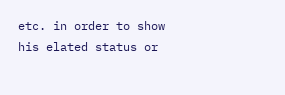etc. in order to show his elated status or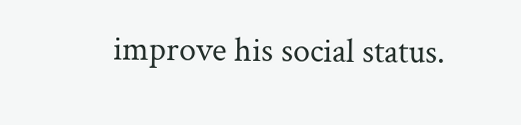improve his social status.